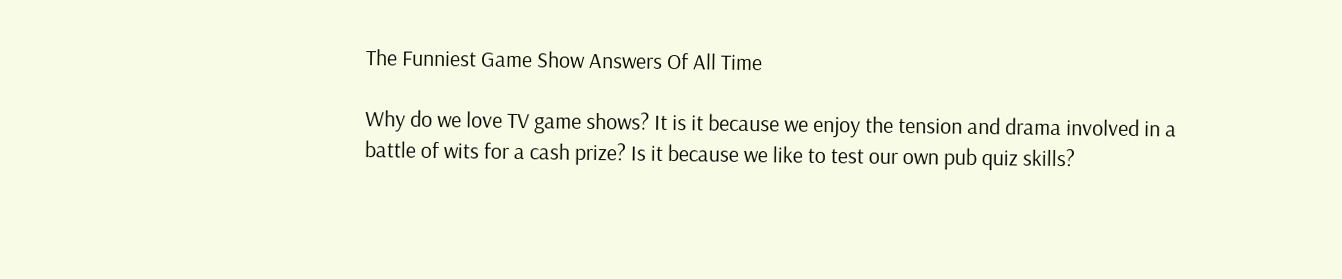The Funniest Game Show Answers Of All Time

Why do we love TV game shows? It is it because we enjoy the tension and drama involved in a battle of wits for a cash prize? Is it because we like to test our own pub quiz skills?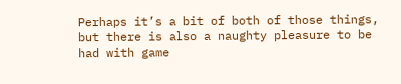Perhaps it’s a bit of both of those things, but there is also a naughty pleasure to be had with game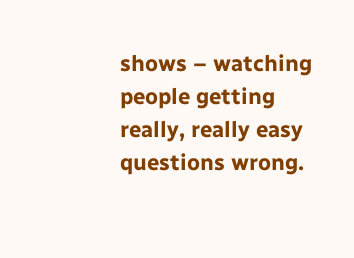shows – watching people getting really, really easy questions wrong.